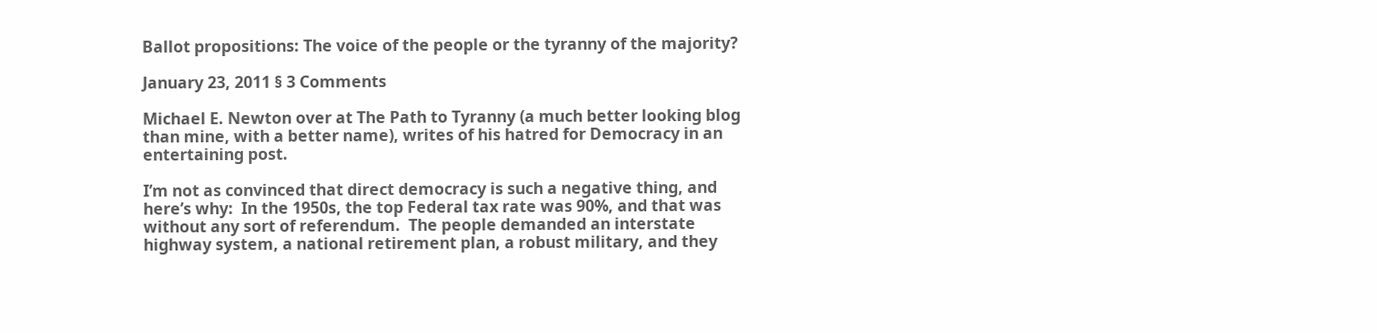Ballot propositions: The voice of the people or the tyranny of the majority?

January 23, 2011 § 3 Comments

Michael E. Newton over at The Path to Tyranny (a much better looking blog than mine, with a better name), writes of his hatred for Democracy in an entertaining post.

I’m not as convinced that direct democracy is such a negative thing, and here’s why:  In the 1950s, the top Federal tax rate was 90%, and that was without any sort of referendum.  The people demanded an interstate highway system, a national retirement plan, a robust military, and they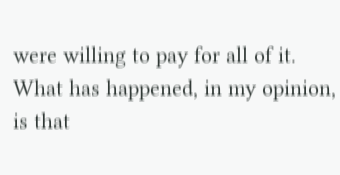were willing to pay for all of it.  What has happened, in my opinion, is that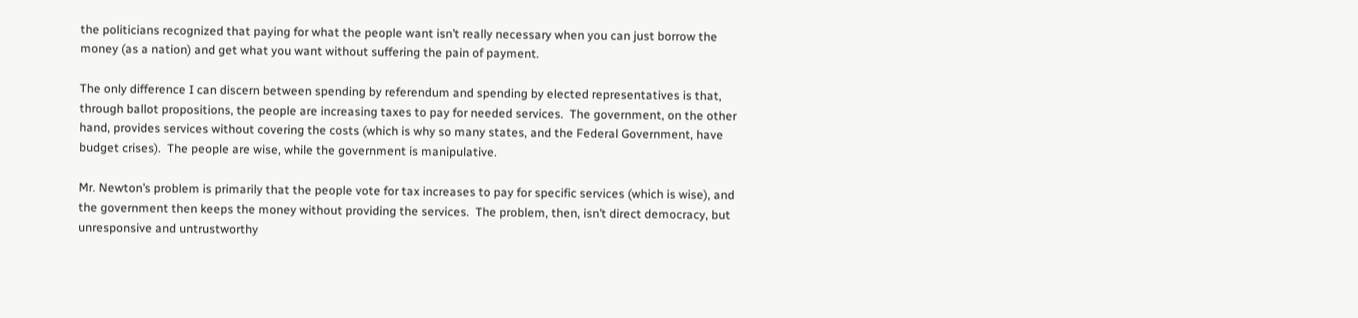the politicians recognized that paying for what the people want isn’t really necessary when you can just borrow the money (as a nation) and get what you want without suffering the pain of payment.

The only difference I can discern between spending by referendum and spending by elected representatives is that, through ballot propositions, the people are increasing taxes to pay for needed services.  The government, on the other hand, provides services without covering the costs (which is why so many states, and the Federal Government, have budget crises).  The people are wise, while the government is manipulative.

Mr. Newton’s problem is primarily that the people vote for tax increases to pay for specific services (which is wise), and the government then keeps the money without providing the services.  The problem, then, isn’t direct democracy, but unresponsive and untrustworthy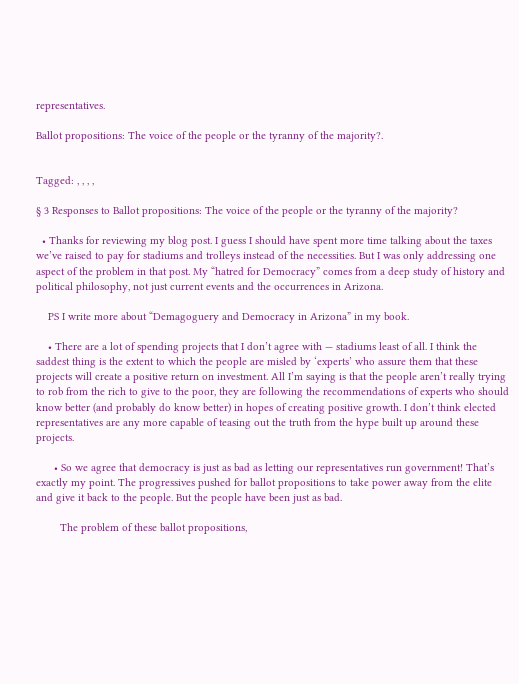representatives.

Ballot propositions: The voice of the people or the tyranny of the majority?.


Tagged: , , , ,

§ 3 Responses to Ballot propositions: The voice of the people or the tyranny of the majority?

  • Thanks for reviewing my blog post. I guess I should have spent more time talking about the taxes we’ve raised to pay for stadiums and trolleys instead of the necessities. But I was only addressing one aspect of the problem in that post. My “hatred for Democracy” comes from a deep study of history and political philosophy, not just current events and the occurrences in Arizona.

    PS I write more about “Demagoguery and Democracy in Arizona” in my book.

    • There are a lot of spending projects that I don’t agree with — stadiums least of all. I think the saddest thing is the extent to which the people are misled by ‘experts’ who assure them that these projects will create a positive return on investment. All I’m saying is that the people aren’t really trying to rob from the rich to give to the poor, they are following the recommendations of experts who should know better (and probably do know better) in hopes of creating positive growth. I don’t think elected representatives are any more capable of teasing out the truth from the hype built up around these projects.

      • So we agree that democracy is just as bad as letting our representatives run government! That’s exactly my point. The progressives pushed for ballot propositions to take power away from the elite and give it back to the people. But the people have been just as bad.

        The problem of these ballot propositions,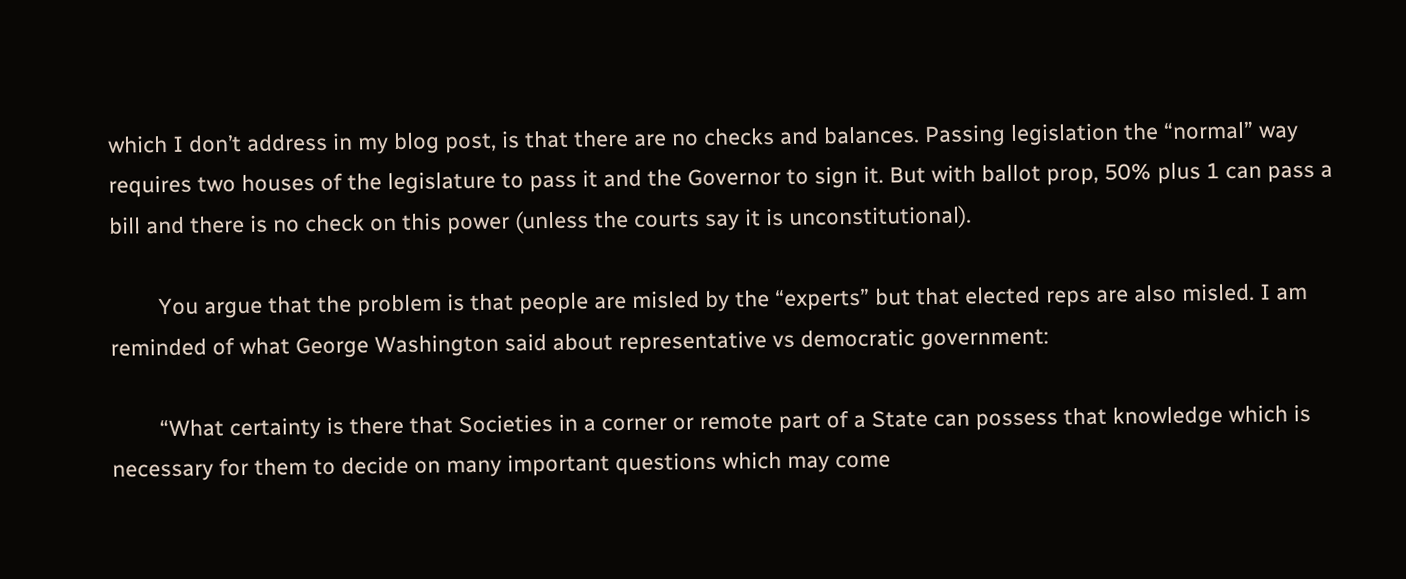which I don’t address in my blog post, is that there are no checks and balances. Passing legislation the “normal” way requires two houses of the legislature to pass it and the Governor to sign it. But with ballot prop, 50% plus 1 can pass a bill and there is no check on this power (unless the courts say it is unconstitutional).

        You argue that the problem is that people are misled by the “experts” but that elected reps are also misled. I am reminded of what George Washington said about representative vs democratic government:

        “What certainty is there that Societies in a corner or remote part of a State can possess that knowledge which is necessary for them to decide on many important questions which may come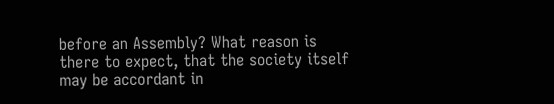before an Assembly? What reason is there to expect, that the society itself may be accordant in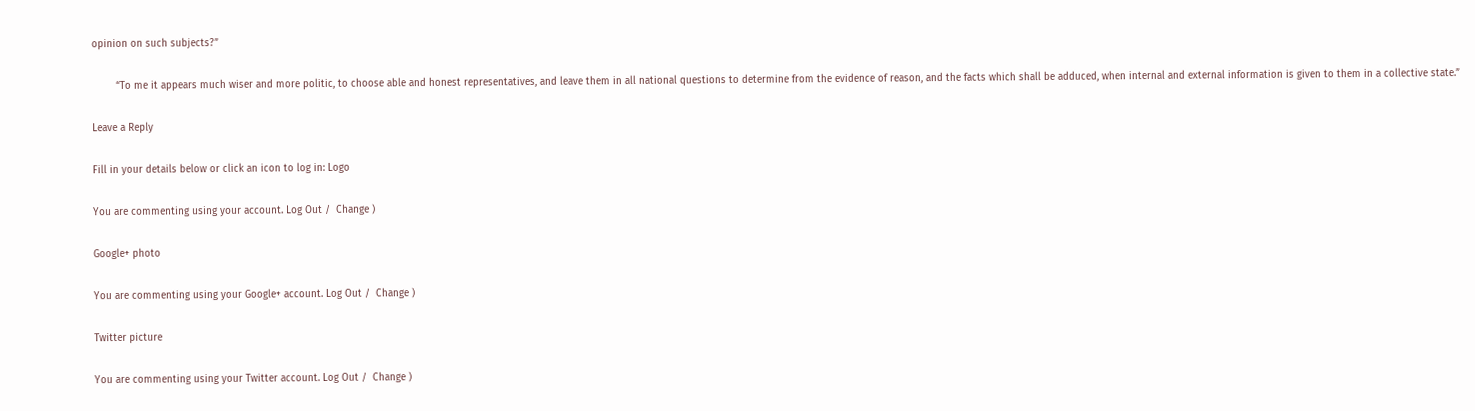opinion on such subjects?”

        “To me it appears much wiser and more politic, to choose able and honest representatives, and leave them in all national questions to determine from the evidence of reason, and the facts which shall be adduced, when internal and external information is given to them in a collective state.”

Leave a Reply

Fill in your details below or click an icon to log in: Logo

You are commenting using your account. Log Out /  Change )

Google+ photo

You are commenting using your Google+ account. Log Out /  Change )

Twitter picture

You are commenting using your Twitter account. Log Out /  Change )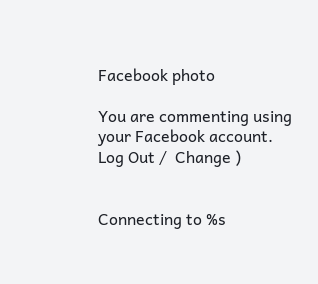Facebook photo

You are commenting using your Facebook account. Log Out /  Change )


Connecting to %s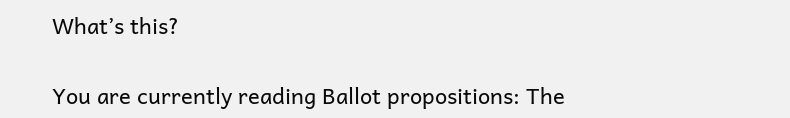What’s this?

You are currently reading Ballot propositions: The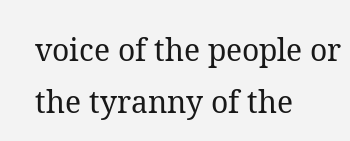voice of the people or the tyranny of the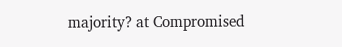majority? at Compromised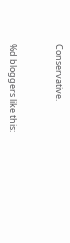Conservative.


%d bloggers like this: